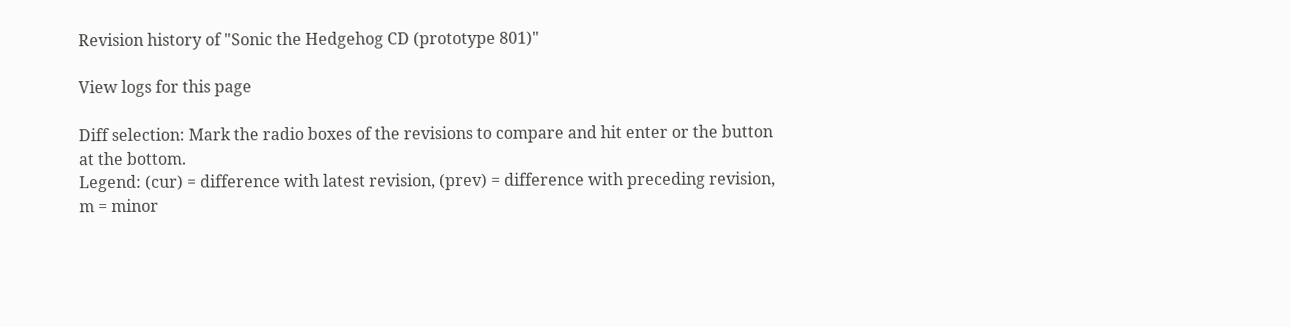Revision history of "Sonic the Hedgehog CD (prototype 801)"

View logs for this page

Diff selection: Mark the radio boxes of the revisions to compare and hit enter or the button at the bottom.
Legend: (cur) = difference with latest revision, (prev) = difference with preceding revision, m = minor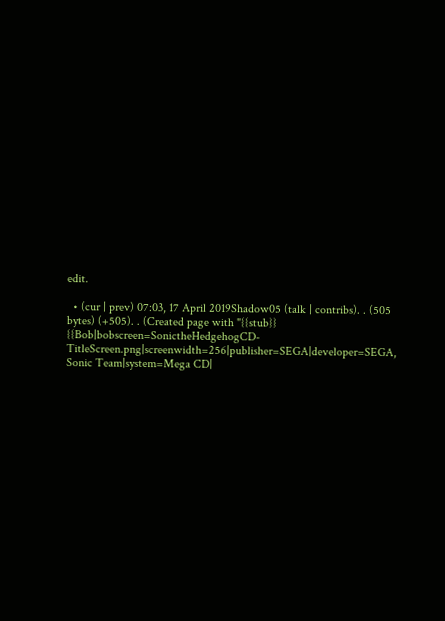edit.

  • (cur | prev) 07:03, 17 April 2019Shadow05 (talk | contribs). . (505 bytes) (+505). . (Created page with "{{stub}} {{Bob|bobscreen=SonictheHedgehogCD-TitleScreen.png|screenwidth=256|publisher=SEGA|developer=SEGA, Sonic Team|system=Mega CD|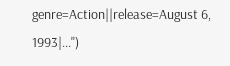genre=Action||release=August 6, 1993|...")